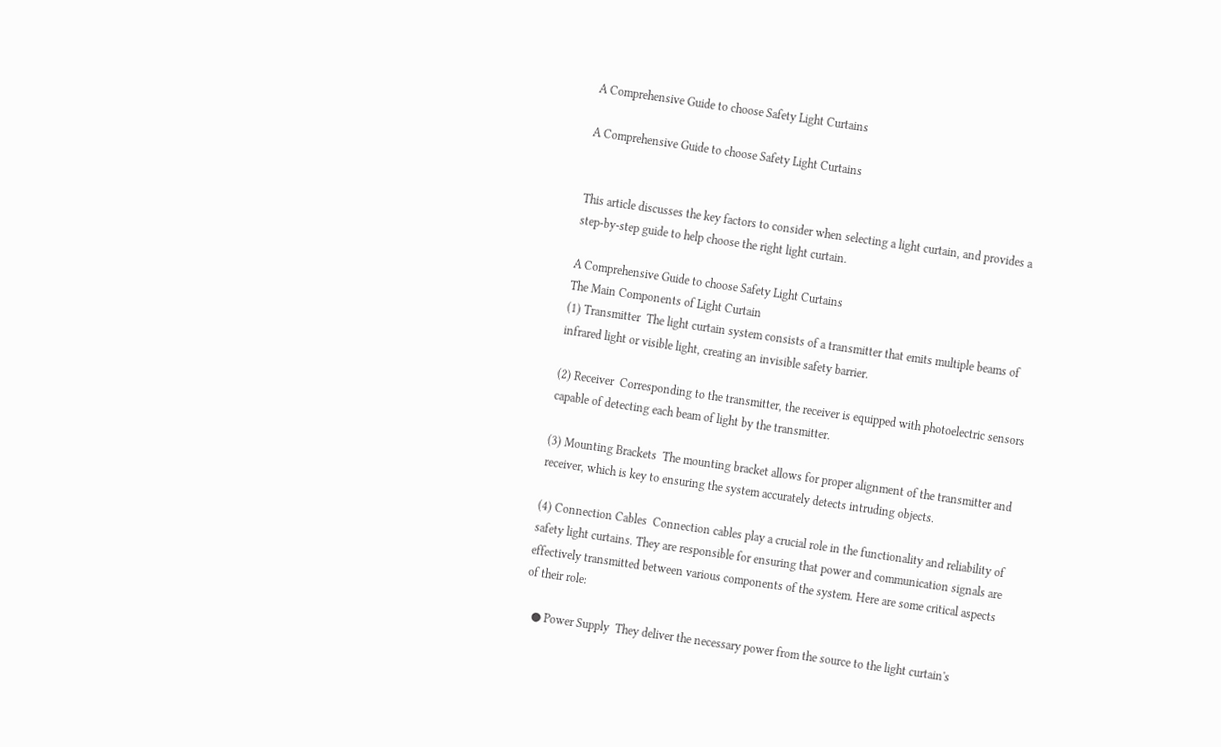A Comprehensive Guide to choose Safety Light Curtains

A Comprehensive Guide to choose Safety Light Curtains


This article discusses the key factors to consider when selecting a light curtain, and provides a step-by-step guide to help choose the right light curtain.

A Comprehensive Guide to choose Safety Light Curtains
The Main Components of Light Curtain
(1) Transmitter  The light curtain system consists of a transmitter that emits multiple beams of infrared light or visible light, creating an invisible safety barrier.

(2) Receiver  Corresponding to the transmitter, the receiver is equipped with photoelectric sensors capable of detecting each beam of light by the transmitter.

(3) Mounting Brackets  The mounting bracket allows for proper alignment of the transmitter and receiver, which is key to ensuring the system accurately detects intruding objects.

(4) Connection Cables  Connection cables play a crucial role in the functionality and reliability of safety light curtains. They are responsible for ensuring that power and communication signals are effectively transmitted between various components of the system. Here are some critical aspects of their role:

   ● Power Supply  They deliver the necessary power from the source to the light curtain's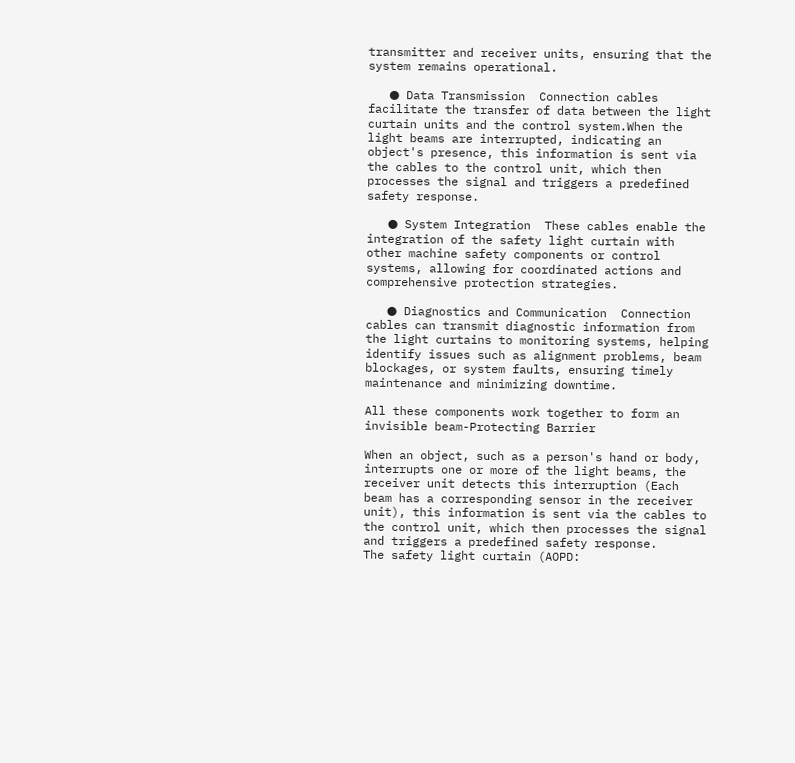transmitter and receiver units, ensuring that the system remains operational.

   ● Data Transmission  Connection cables facilitate the transfer of data between the light curtain units and the control system.When the light beams are interrupted, indicating an object's presence, this information is sent via the cables to the control unit, which then processes the signal and triggers a predefined safety response.

   ● System Integration  These cables enable the integration of the safety light curtain with other machine safety components or control systems, allowing for coordinated actions and comprehensive protection strategies.

   ● Diagnostics and Communication  Connection cables can transmit diagnostic information from the light curtains to monitoring systems, helping identify issues such as alignment problems, beam blockages, or system faults, ensuring timely maintenance and minimizing downtime.

All these components work together to form an invisible beam-Protecting Barrier

When an object, such as a person's hand or body, interrupts one or more of the light beams, the receiver unit detects this interruption (Each beam has a corresponding sensor in the receiver unit), this information is sent via the cables to the control unit, which then processes the signal and triggers a predefined safety response.
The safety light curtain (AOPD: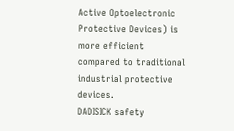Active Optoelectronic Protective Devices) is more efficient compared to traditional industrial protective devices.
DADISICK safety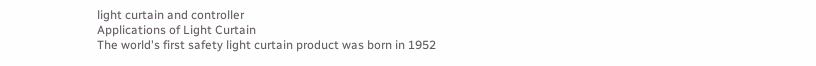light curtain and controller
Applications of Light Curtain
The world's first safety light curtain product was born in 1952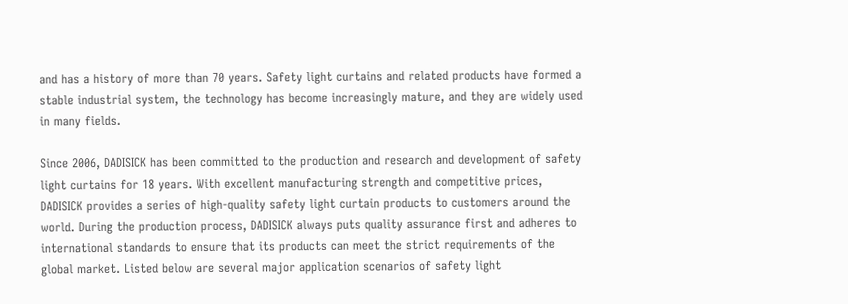and has a history of more than 70 years. Safety light curtains and related products have formed a stable industrial system, the technology has become increasingly mature, and they are widely used in many fields.

Since 2006, DADISICK has been committed to the production and research and development of safety light curtains for 18 years. With excellent manufacturing strength and competitive prices, DADISICK provides a series of high-quality safety light curtain products to customers around the world. During the production process, DADISICK always puts quality assurance first and adheres to international standards to ensure that its products can meet the strict requirements of the global market. Listed below are several major application scenarios of safety light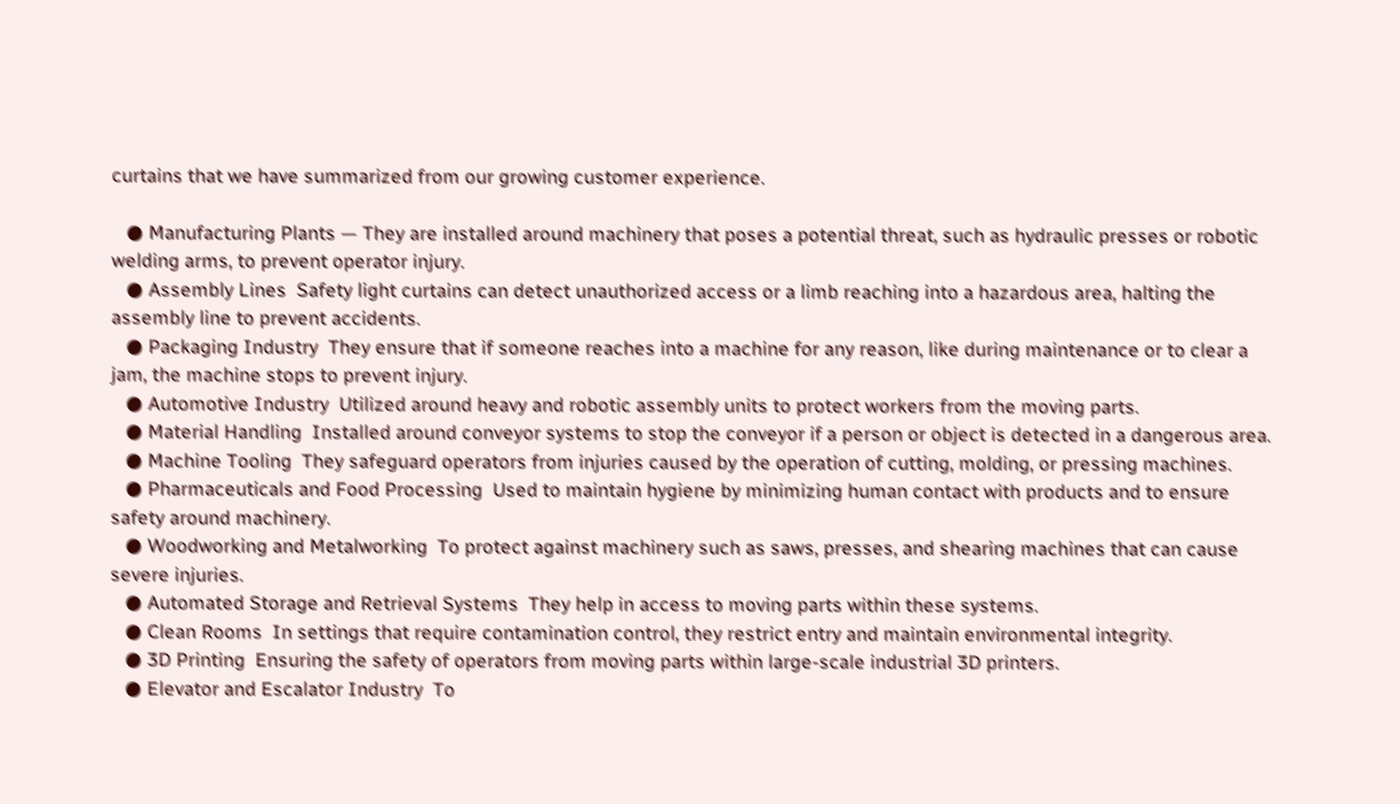curtains that we have summarized from our growing customer experience.

   ● Manufacturing Plants — They are installed around machinery that poses a potential threat, such as hydraulic presses or robotic welding arms, to prevent operator injury.
   ● Assembly Lines  Safety light curtains can detect unauthorized access or a limb reaching into a hazardous area, halting the assembly line to prevent accidents.
   ● Packaging Industry  They ensure that if someone reaches into a machine for any reason, like during maintenance or to clear a jam, the machine stops to prevent injury.
   ● Automotive Industry  Utilized around heavy and robotic assembly units to protect workers from the moving parts.
   ● Material Handling  Installed around conveyor systems to stop the conveyor if a person or object is detected in a dangerous area.
   ● Machine Tooling  They safeguard operators from injuries caused by the operation of cutting, molding, or pressing machines.
   ● Pharmaceuticals and Food Processing  Used to maintain hygiene by minimizing human contact with products and to ensure safety around machinery.
   ● Woodworking and Metalworking  To protect against machinery such as saws, presses, and shearing machines that can cause severe injuries.
   ● Automated Storage and Retrieval Systems  They help in access to moving parts within these systems.
   ● Clean Rooms  In settings that require contamination control, they restrict entry and maintain environmental integrity.
   ● 3D Printing  Ensuring the safety of operators from moving parts within large-scale industrial 3D printers.
   ● Elevator and Escalator Industry  To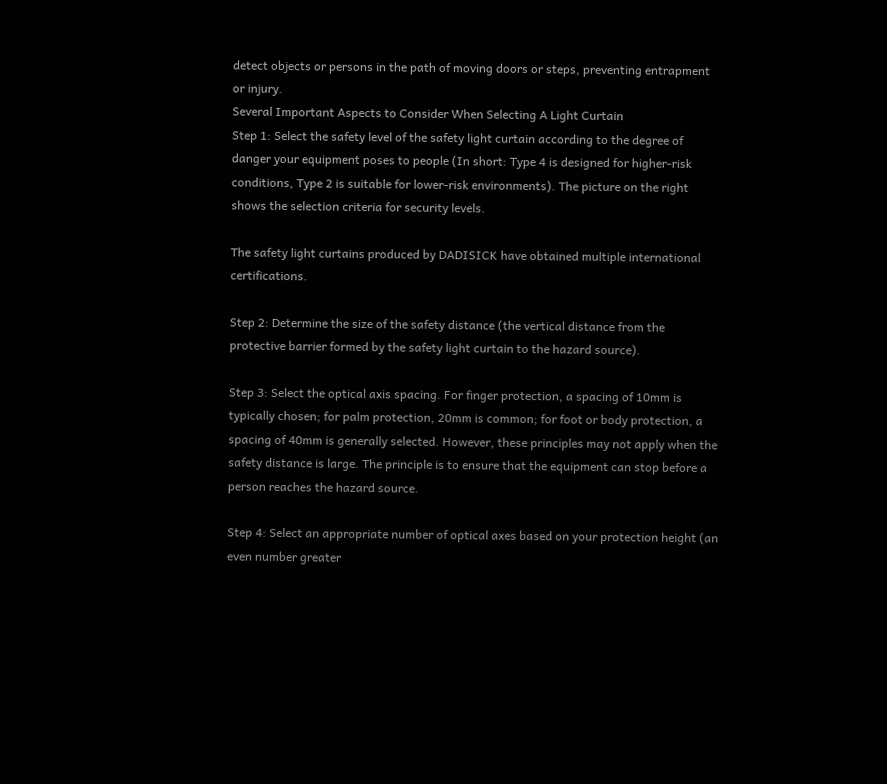detect objects or persons in the path of moving doors or steps, preventing entrapment or injury.
Several Important Aspects to Consider When Selecting A Light Curtain
Step 1: Select the safety level of the safety light curtain according to the degree of danger your equipment poses to people (In short: Type 4 is designed for higher-risk conditions, Type 2 is suitable for lower-risk environments). The picture on the right shows the selection criteria for security levels.

The safety light curtains produced by DADISICK have obtained multiple international certifications.

Step 2: Determine the size of the safety distance (the vertical distance from the protective barrier formed by the safety light curtain to the hazard source).

Step 3: Select the optical axis spacing. For finger protection, a spacing of 10mm is typically chosen; for palm protection, 20mm is common; for foot or body protection, a spacing of 40mm is generally selected. However, these principles may not apply when the safety distance is large. The principle is to ensure that the equipment can stop before a person reaches the hazard source.

Step 4: Select an appropriate number of optical axes based on your protection height (an even number greater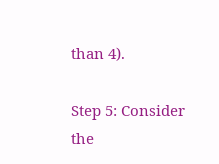than 4).

Step 5: Consider the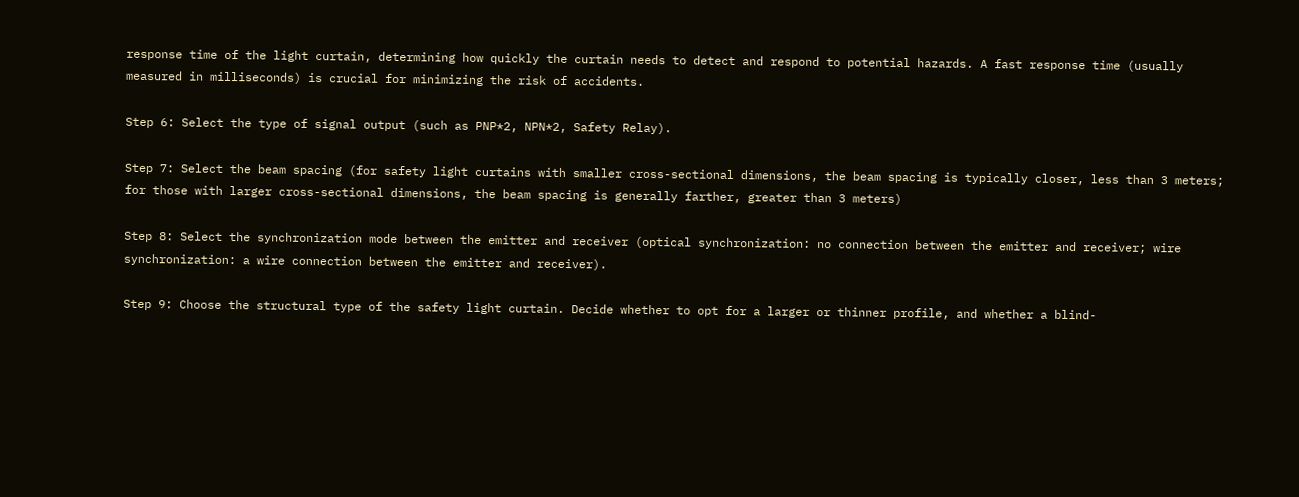response time of the light curtain, determining how quickly the curtain needs to detect and respond to potential hazards. A fast response time (usually measured in milliseconds) is crucial for minimizing the risk of accidents.

Step 6: Select the type of signal output (such as PNP*2, NPN*2, Safety Relay).

Step 7: Select the beam spacing (for safety light curtains with smaller cross-sectional dimensions, the beam spacing is typically closer, less than 3 meters; for those with larger cross-sectional dimensions, the beam spacing is generally farther, greater than 3 meters)

Step 8: Select the synchronization mode between the emitter and receiver (optical synchronization: no connection between the emitter and receiver; wire synchronization: a wire connection between the emitter and receiver).

Step 9: Choose the structural type of the safety light curtain. Decide whether to opt for a larger or thinner profile, and whether a blind-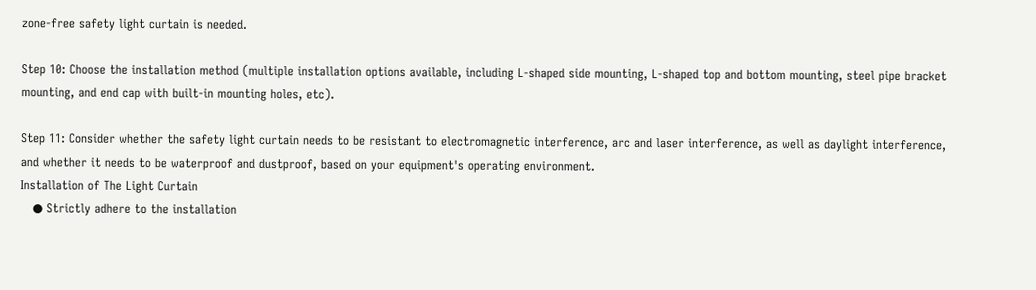zone-free safety light curtain is needed.

Step 10: Choose the installation method (multiple installation options available, including L-shaped side mounting, L-shaped top and bottom mounting, steel pipe bracket mounting, and end cap with built-in mounting holes, etc).

Step 11: Consider whether the safety light curtain needs to be resistant to electromagnetic interference, arc and laser interference, as well as daylight interference, and whether it needs to be waterproof and dustproof, based on your equipment's operating environment.
Installation of The Light Curtain
   ● Strictly adhere to the installation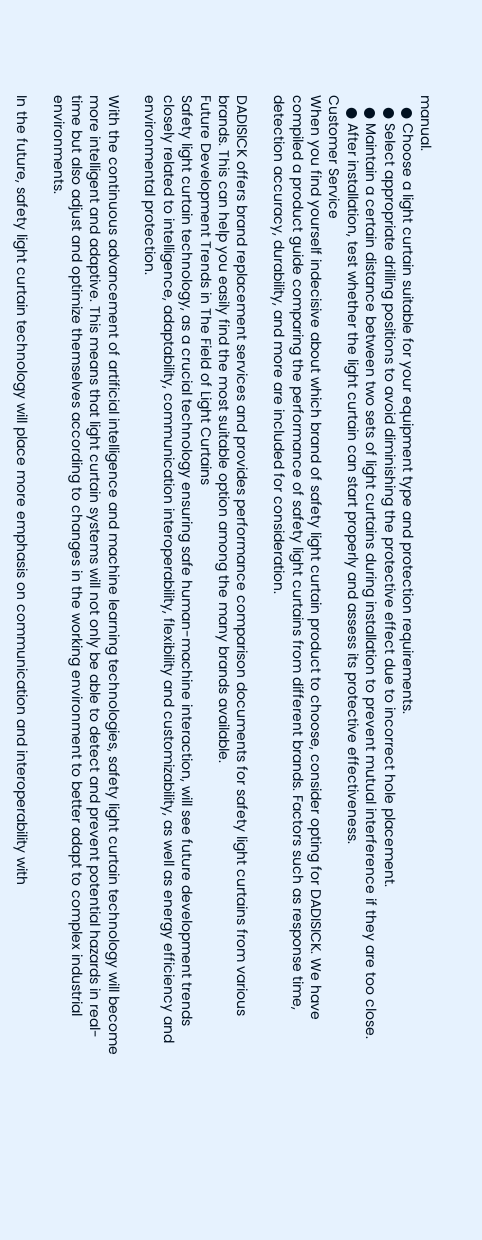manual.
   ● Choose a light curtain suitable for your equipment type and protection requirements.
   ● Select appropriate drilling positions to avoid diminishing the protective effect due to incorrect hole placement.
   ● Maintain a certain distance between two sets of light curtains during installation to prevent mutual interference if they are too close.
   ● After installation, test whether the light curtain can start properly and assess its protective effectiveness.
Customer Service
When you find yourself indecisive about which brand of safety light curtain product to choose, consider opting for DADISICK. We have compiled a product guide comparing the performance of safety light curtains from different brands. Factors such as response time, detection accuracy, durability, and more are included for consideration.

DADISICK offers brand replacement services and provides performance comparison documents for safety light curtains from various brands. This can help you easily find the most suitable option among the many brands available.
Future Development Trends in The Field of Light Curtains
Safety light curtain technology, as a crucial technology ensuring safe human-machine interaction, will see future development trends closely related to intelligence, adaptability, communication interoperability, flexibility and customizability, as well as energy efficiency and environmental protection.

With the continuous advancement of artificial intelligence and machine learning technologies, safety light curtain technology will become more intelligent and adaptive. This means that light curtain systems will not only be able to detect and prevent potential hazards in real-time but also adjust and optimize themselves according to changes in the working environment to better adapt to complex industrial environments.

In the future, safety light curtain technology will place more emphasis on communication and interoperability with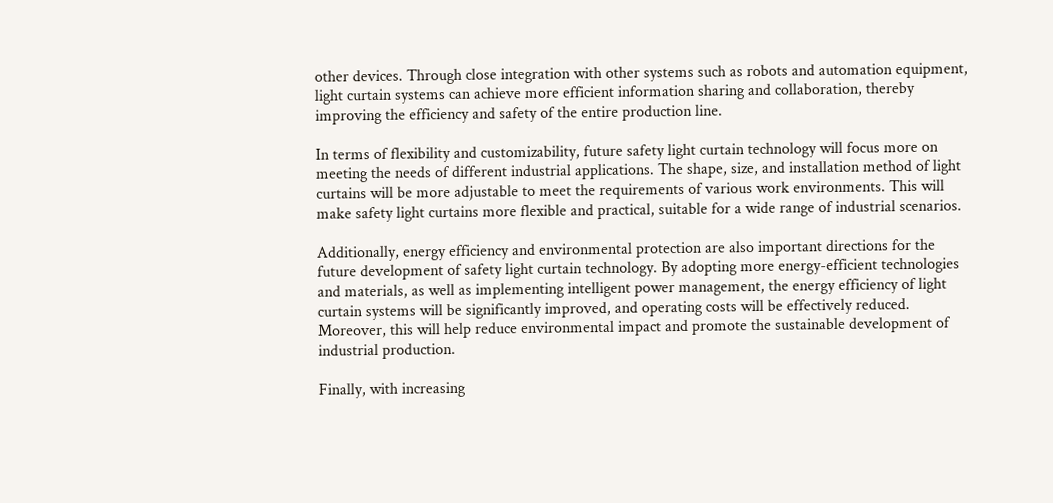other devices. Through close integration with other systems such as robots and automation equipment, light curtain systems can achieve more efficient information sharing and collaboration, thereby improving the efficiency and safety of the entire production line.

In terms of flexibility and customizability, future safety light curtain technology will focus more on meeting the needs of different industrial applications. The shape, size, and installation method of light curtains will be more adjustable to meet the requirements of various work environments. This will make safety light curtains more flexible and practical, suitable for a wide range of industrial scenarios.

Additionally, energy efficiency and environmental protection are also important directions for the future development of safety light curtain technology. By adopting more energy-efficient technologies and materials, as well as implementing intelligent power management, the energy efficiency of light curtain systems will be significantly improved, and operating costs will be effectively reduced. Moreover, this will help reduce environmental impact and promote the sustainable development of industrial production.

Finally, with increasing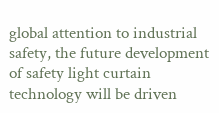global attention to industrial safety, the future development of safety light curtain technology will be driven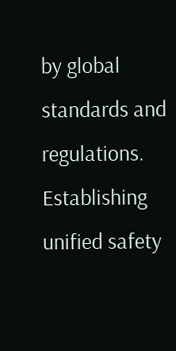by global standards and regulations. Establishing unified safety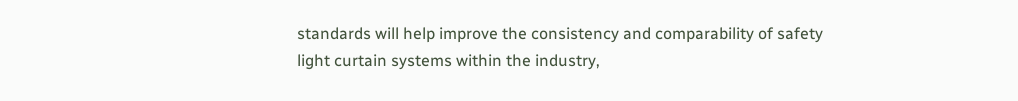standards will help improve the consistency and comparability of safety light curtain systems within the industry,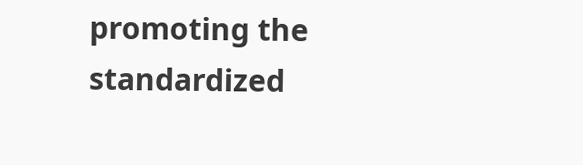promoting the standardized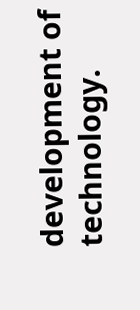development of technology.